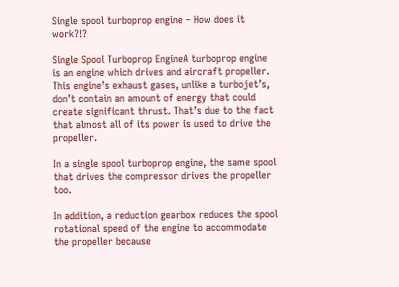Single spool turboprop engine – How does it work?!?

Single Spool Turboprop EngineA turboprop engine is an engine which drives and aircraft propeller. This engine’s exhaust gases, unlike a turbojet’s, don’t contain an amount of energy that could create significant thrust. That’s due to the fact that almost all of its power is used to drive the propeller.

In a single spool turboprop engine, the same spool that drives the compressor drives the propeller too.

In addition, a reduction gearbox reduces the spool rotational speed of the engine to accommodate the propeller because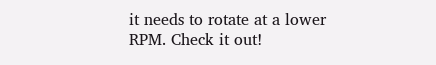it needs to rotate at a lower RPM. Check it out!